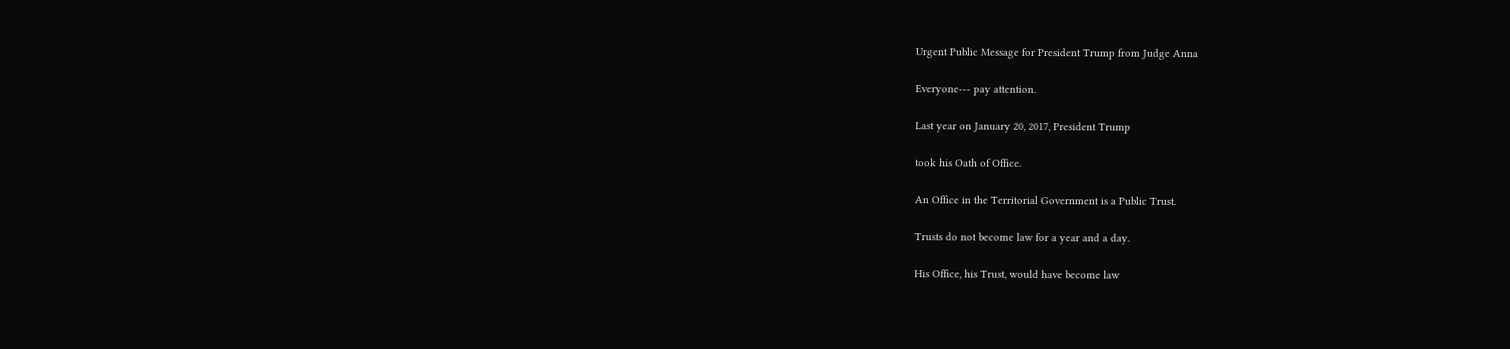Urgent Public Message for President Trump from Judge Anna

Everyone--- pay attention.

Last year on January 20, 2017, President Trump

took his Oath of Office.

An Office in the Territorial Government is a Public Trust.

Trusts do not become law for a year and a day.

His Office, his Trust, would have become law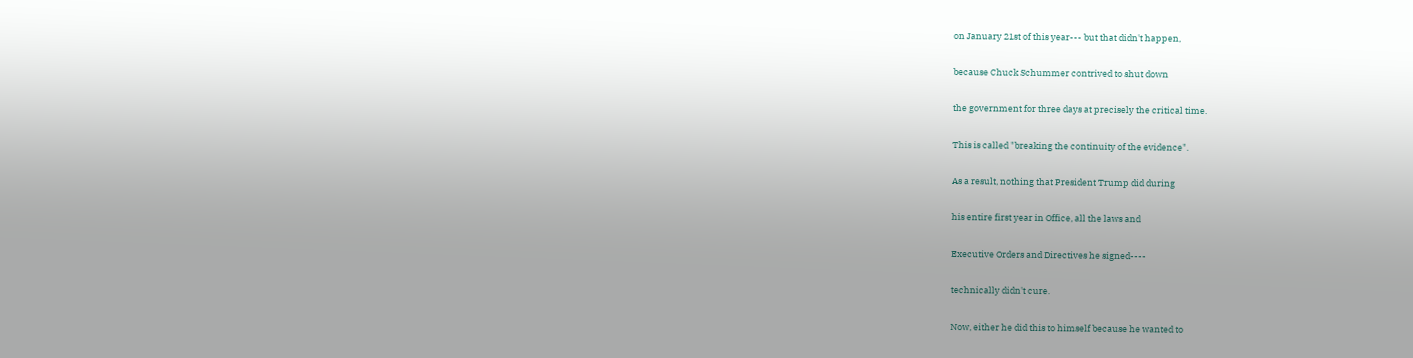on January 21st of this year--- but that didn't happen,

because Chuck Schummer contrived to shut down

the government for three days at precisely the critical time.

This is called "breaking the continuity of the evidence".

As a result, nothing that President Trump did during

his entire first year in Office, all the laws and

Executive Orders and Directives he signed----

technically didn't cure.

Now, either he did this to himself because he wanted to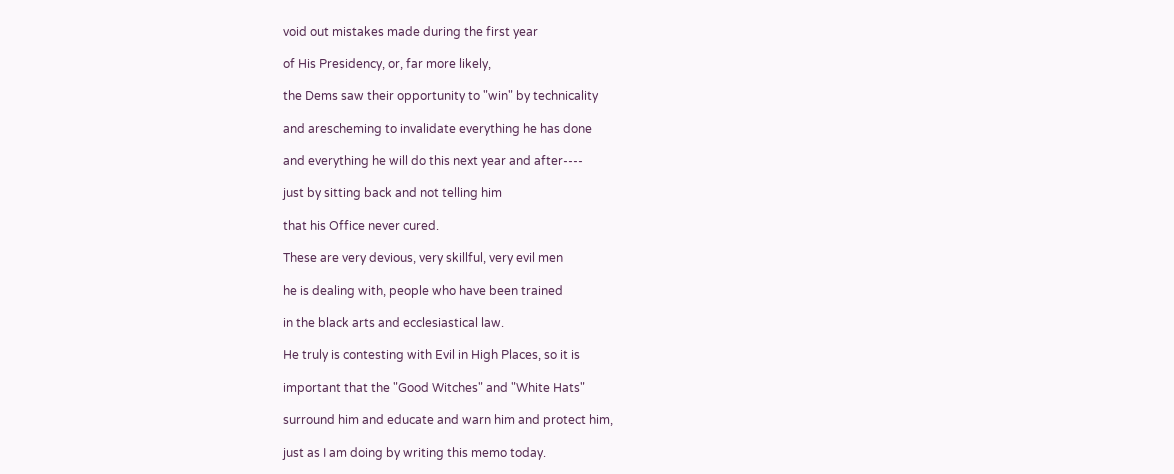void out mistakes made during the first year

of His Presidency, or, far more likely,

the Dems saw their opportunity to "win" by technicality

and arescheming to invalidate everything he has done

and everything he will do this next year and after----

just by sitting back and not telling him

that his Office never cured.

These are very devious, very skillful, very evil men

he is dealing with, people who have been trained

in the black arts and ecclesiastical law.

He truly is contesting with Evil in High Places, so it is

important that the "Good Witches" and "White Hats"

surround him and educate and warn him and protect him,

just as I am doing by writing this memo today.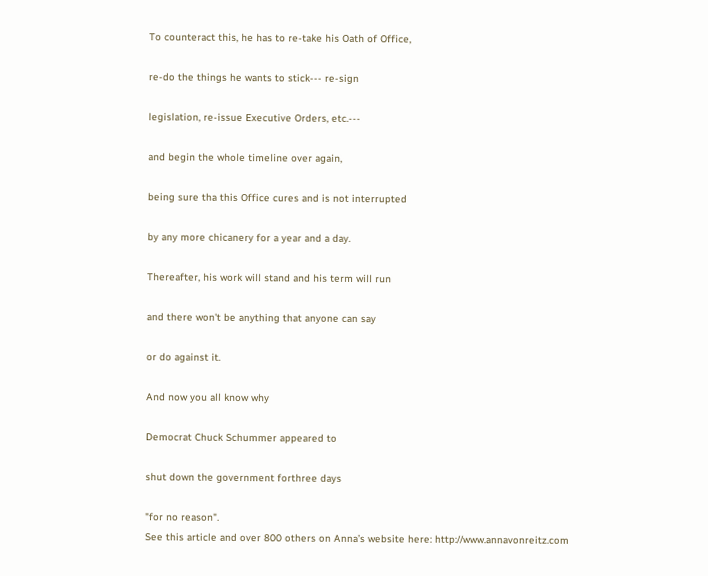To counteract this, he has to re-take his Oath of Office,

re-do the things he wants to stick--- re-sign

legislation, re-issue Executive Orders, etc.---

and begin the whole timeline over again,

being sure tha this Office cures and is not interrupted

by any more chicanery for a year and a day.

Thereafter, his work will stand and his term will run

and there won't be anything that anyone can say

or do against it.

And now you all know why

Democrat Chuck Schummer appeared to

shut down the government forthree days

"for no reason".
See this article and over 800 others on Anna’s website here: http://www.annavonreitz.com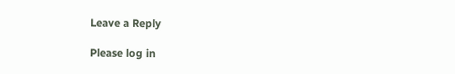Leave a Reply

Please log in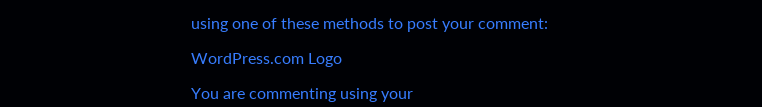using one of these methods to post your comment:

WordPress.com Logo

You are commenting using your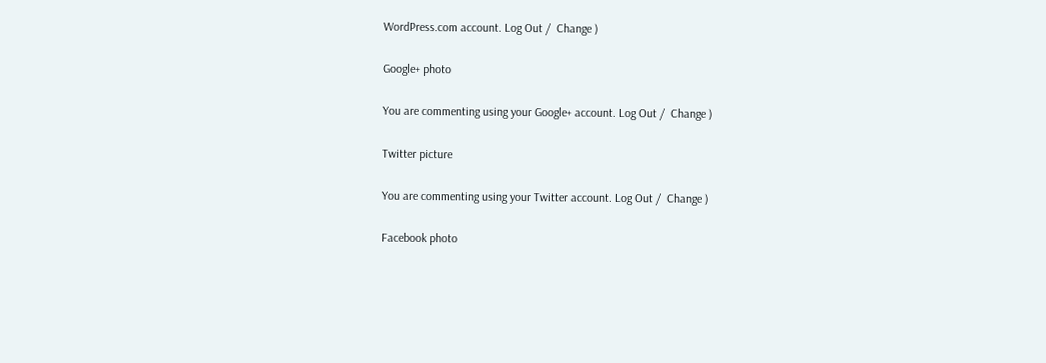WordPress.com account. Log Out /  Change )

Google+ photo

You are commenting using your Google+ account. Log Out /  Change )

Twitter picture

You are commenting using your Twitter account. Log Out /  Change )

Facebook photo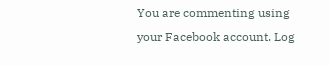You are commenting using your Facebook account. Log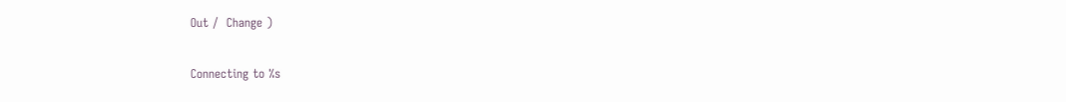Out /  Change )

Connecting to %s